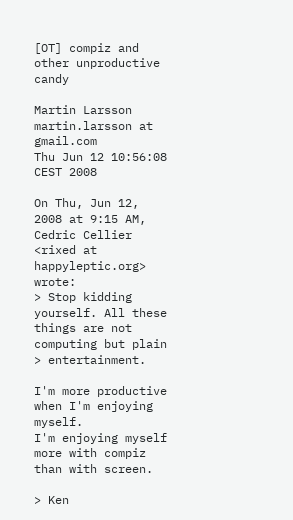[OT] compiz and other unproductive candy

Martin Larsson martin.larsson at gmail.com
Thu Jun 12 10:56:08 CEST 2008

On Thu, Jun 12, 2008 at 9:15 AM, Cedric Cellier <rixed at happyleptic.org> wrote:
> Stop kidding yourself. All these things are not computing but plain
> entertainment.

I'm more productive when I'm enjoying myself.
I'm enjoying myself more with compiz than with screen.

> Ken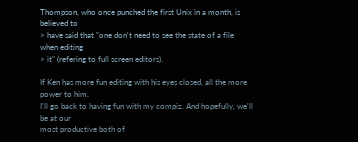Thompson, who once punched the first Unix in a month, is believed to
> have said that "one don't need to see the state of a file when editing
> it" (refering to full screen editors).

If Ken has more fun editing with his eyes closed, all the more power to him.
I'll go back to having fun with my compiz. And hopefully, we'll be at our
most productive both of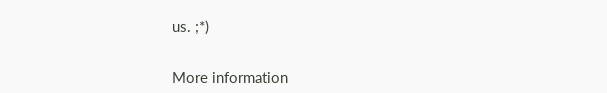us. ;*)


More information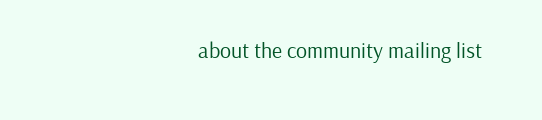about the community mailing list